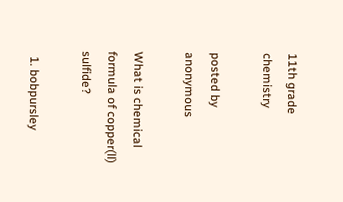11th grade chemistry

posted by anonymous

What is chemical formula of copper(ll) sulfide?

  1. bobpursley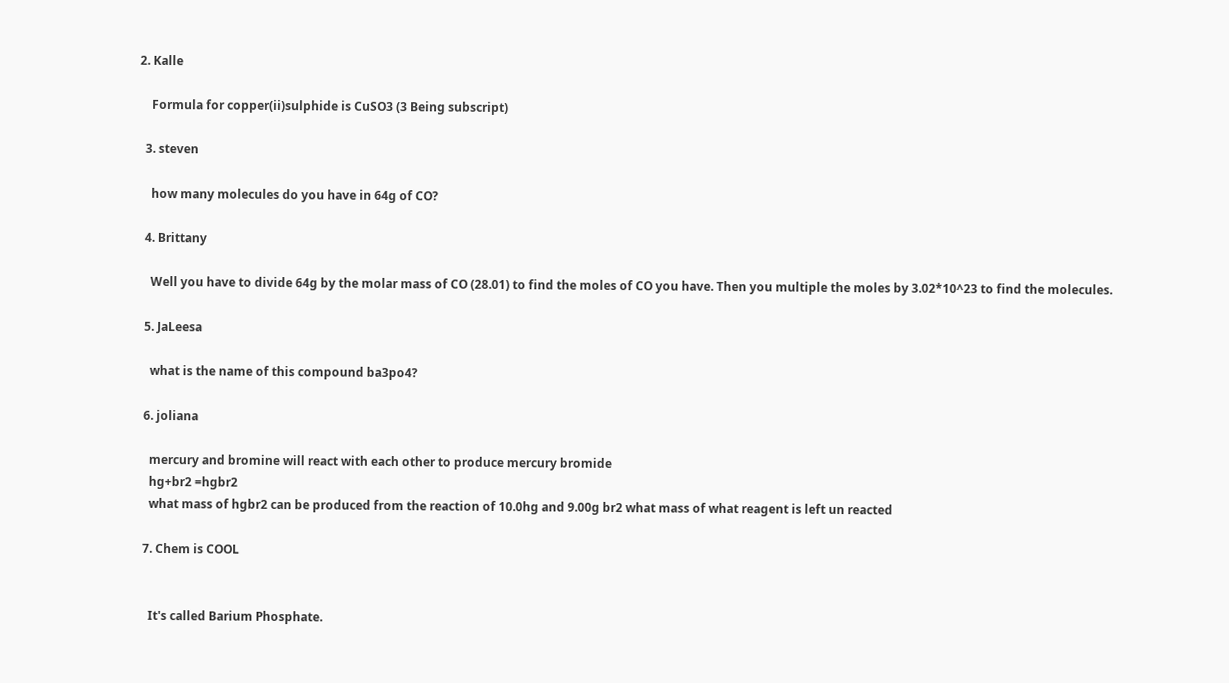2. Kalle

    Formula for copper(ii)sulphide is CuSO3 (3 Being subscript)

  3. steven

    how many molecules do you have in 64g of CO?

  4. Brittany

    Well you have to divide 64g by the molar mass of CO (28.01) to find the moles of CO you have. Then you multiple the moles by 3.02*10^23 to find the molecules.

  5. JaLeesa

    what is the name of this compound ba3po4?

  6. joliana

    mercury and bromine will react with each other to produce mercury bromide
    hg+br2 =hgbr2
    what mass of hgbr2 can be produced from the reaction of 10.0hg and 9.00g br2 what mass of what reagent is left un reacted

  7. Chem is COOL


    It's called Barium Phosphate.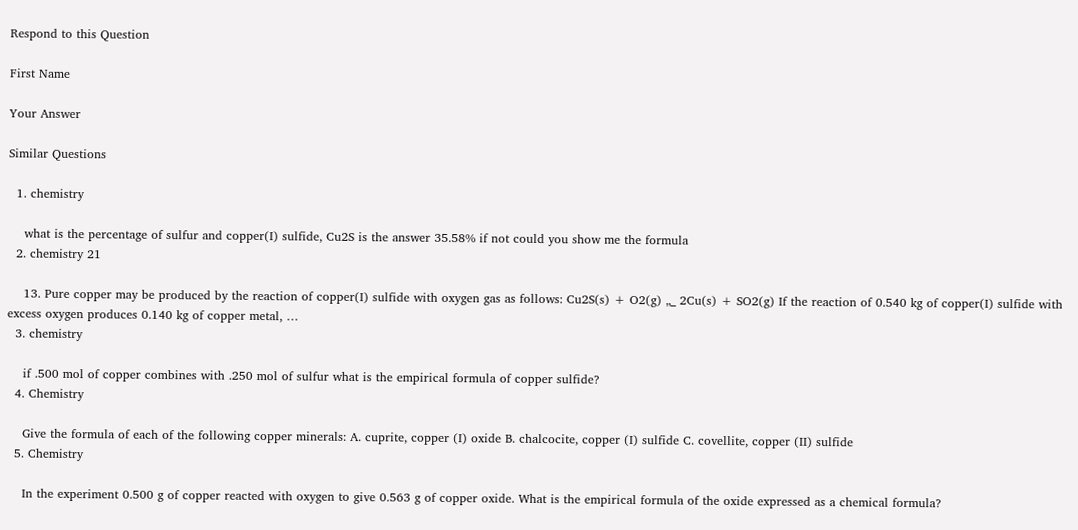Respond to this Question

First Name

Your Answer

Similar Questions

  1. chemistry

    what is the percentage of sulfur and copper(I) sulfide, Cu2S is the answer 35.58% if not could you show me the formula
  2. chemistry 21

    13. Pure copper may be produced by the reaction of copper(I) sulfide with oxygen gas as follows: Cu2S(s) + O2(g) „_ 2Cu(s) + SO2(g) If the reaction of 0.540 kg of copper(I) sulfide with excess oxygen produces 0.140 kg of copper metal, …
  3. chemistry

    if .500 mol of copper combines with .250 mol of sulfur what is the empirical formula of copper sulfide?
  4. Chemistry

    Give the formula of each of the following copper minerals: A. cuprite, copper (I) oxide B. chalcocite, copper (I) sulfide C. covellite, copper (II) sulfide
  5. Chemistry

    In the experiment 0.500 g of copper reacted with oxygen to give 0.563 g of copper oxide. What is the empirical formula of the oxide expressed as a chemical formula?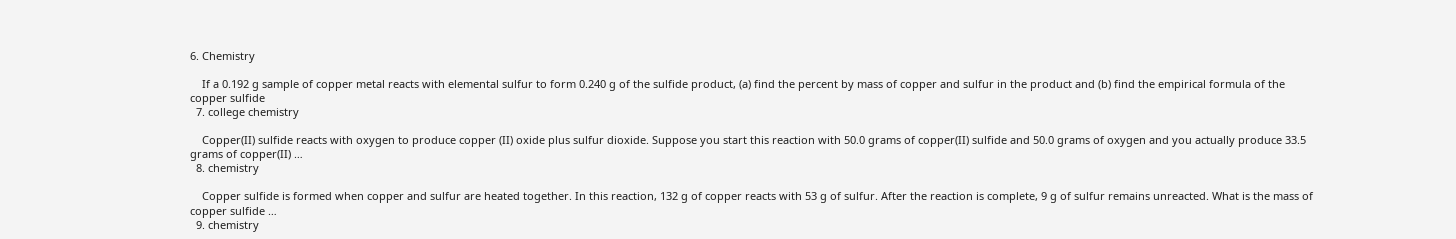6. Chemistry

    If a 0.192 g sample of copper metal reacts with elemental sulfur to form 0.240 g of the sulfide product, (a) find the percent by mass of copper and sulfur in the product and (b) find the empirical formula of the copper sulfide
  7. college chemistry

    Copper(II) sulfide reacts with oxygen to produce copper (II) oxide plus sulfur dioxide. Suppose you start this reaction with 50.0 grams of copper(II) sulfide and 50.0 grams of oxygen and you actually produce 33.5 grams of copper(II) …
  8. chemistry

    Copper sulfide is formed when copper and sulfur are heated together. In this reaction, 132 g of copper reacts with 53 g of sulfur. After the reaction is complete, 9 g of sulfur remains unreacted. What is the mass of copper sulfide …
  9. chemistry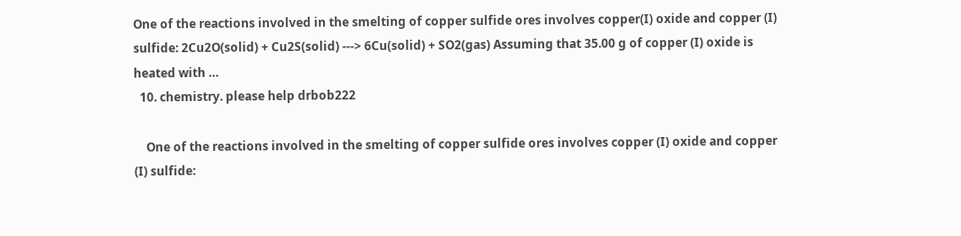One of the reactions involved in the smelting of copper sulfide ores involves copper(I) oxide and copper (I) sulfide: 2Cu2O(solid) + Cu2S(solid) ---> 6Cu(solid) + SO2(gas) Assuming that 35.00 g of copper (I) oxide is heated with …
  10. chemistry. please help drbob222

    One of the reactions involved in the smelting of copper sulfide ores involves copper (I) oxide and copper (I) sulfide: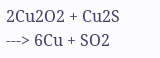2Cu2O2 + Cu2S ---> 6Cu + SO2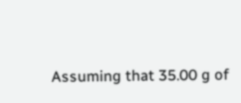Assuming that 35.00 g of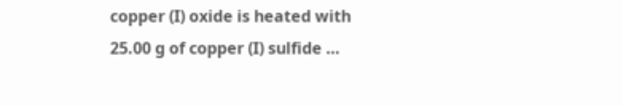copper (I) oxide is heated with 25.00 g of copper (I) sulfide …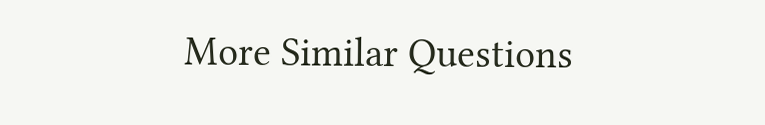More Similar Questions